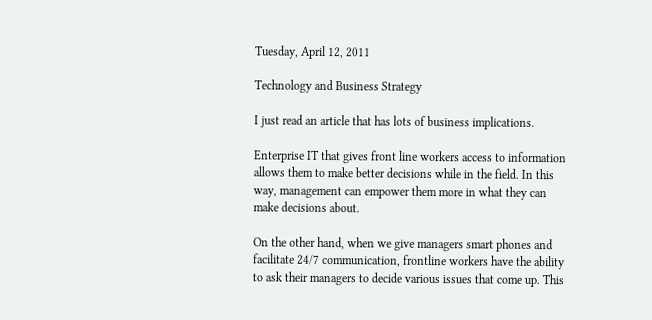Tuesday, April 12, 2011

Technology and Business Strategy

I just read an article that has lots of business implications.

Enterprise IT that gives front line workers access to information allows them to make better decisions while in the field. In this way, management can empower them more in what they can make decisions about.

On the other hand, when we give managers smart phones and facilitate 24/7 communication, frontline workers have the ability to ask their managers to decide various issues that come up. This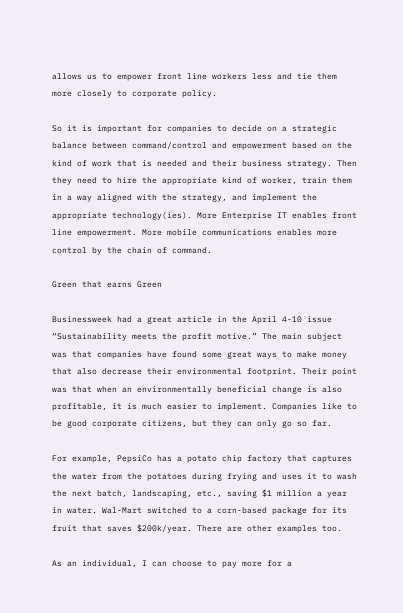allows us to empower front line workers less and tie them more closely to corporate policy.

So it is important for companies to decide on a strategic balance between command/control and empowerment based on the kind of work that is needed and their business strategy. Then they need to hire the appropriate kind of worker, train them in a way aligned with the strategy, and implement the appropriate technology(ies). More Enterprise IT enables front line empowerment. More mobile communications enables more control by the chain of command.

Green that earns Green

Businessweek had a great article in the April 4-10 issue “Sustainability meets the profit motive.” The main subject was that companies have found some great ways to make money that also decrease their environmental footprint. Their point was that when an environmentally beneficial change is also profitable, it is much easier to implement. Companies like to be good corporate citizens, but they can only go so far.

For example, PepsiCo has a potato chip factory that captures the water from the potatoes during frying and uses it to wash the next batch, landscaping, etc., saving $1 million a year in water. Wal-Mart switched to a corn-based package for its fruit that saves $200k/year. There are other examples too.

As an individual, I can choose to pay more for a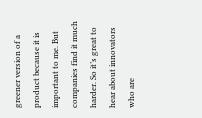greener version of a product because it is important to me. But companies find it much harder. So it’s great to hear about innovators who are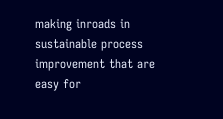making inroads in sustainable process improvement that are easy for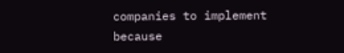companies to implement because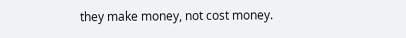they make money, not cost money.